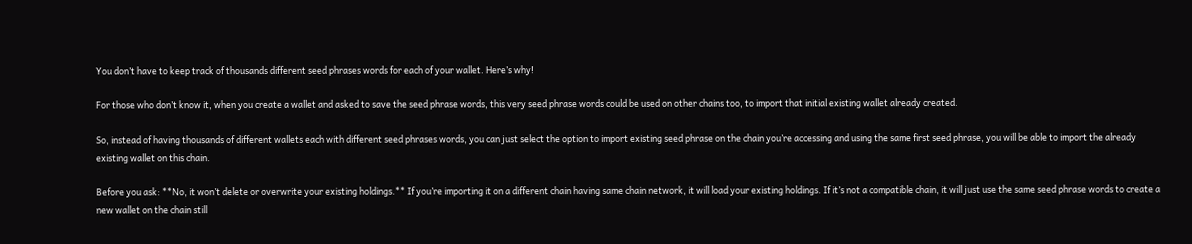You don’t have to keep track of thousands different seed phrases words for each of your wallet. Here’s why!

For those who don’t know it, when you create a wallet and asked to save the seed phrase words, this very seed phrase words could be used on other chains too, to import that initial existing wallet already created.

So, instead of having thousands of different wallets each with different seed phrases words, you can just select the option to import existing seed phrase on the chain you’re accessing and using the same first seed phrase, you will be able to import the already existing wallet on this chain.

Before you ask: **No, it won’t delete or overwrite your existing holdings.** If you’re importing it on a different chain having same chain network, it will load your existing holdings. If it’s not a compatible chain, it will just use the same seed phrase words to create a new wallet on the chain still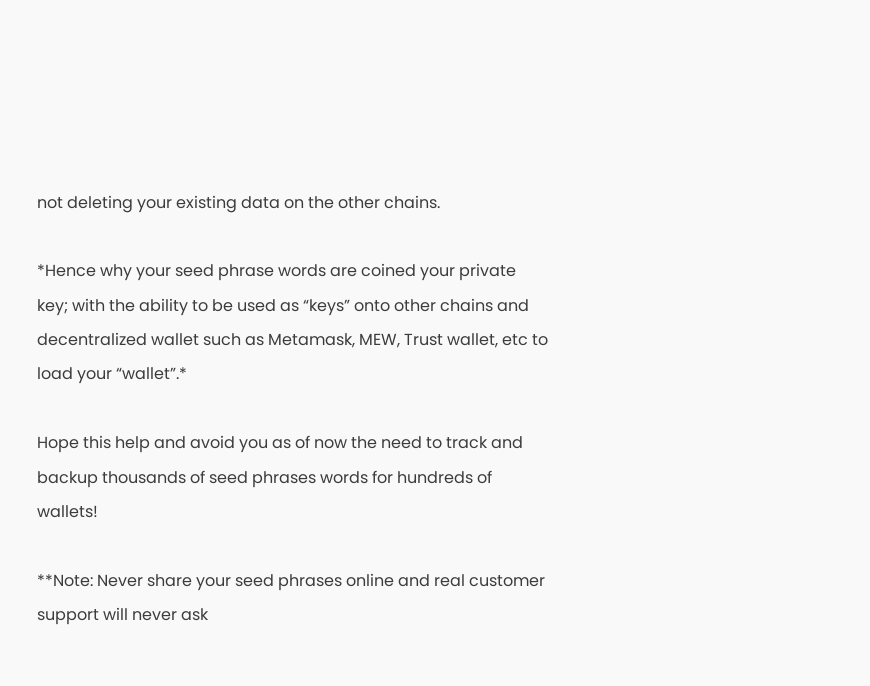not deleting your existing data on the other chains.

*Hence why your seed phrase words are coined your private key; with the ability to be used as “keys” onto other chains and decentralized wallet such as Metamask, MEW, Trust wallet, etc to load your “wallet”.*

Hope this help and avoid you as of now the need to track and backup thousands of seed phrases words for hundreds of wallets!

**Note: Never share your seed phrases online and real customer support will never ask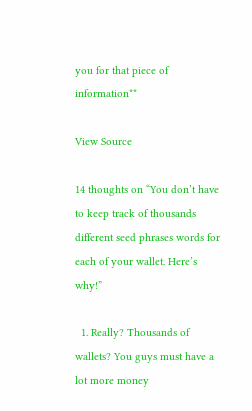you for that piece of information**

View Source

14 thoughts on “You don’t have to keep track of thousands different seed phrases words for each of your wallet. Here’s why!”

  1. Really? Thousands of wallets? You guys must have a lot more money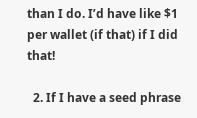than I do. I’d have like $1 per wallet (if that) if I did that!

  2. If I have a seed phrase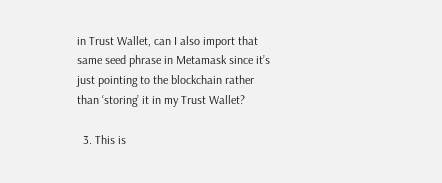in Trust Wallet, can I also import that same seed phrase in Metamask since it’s just pointing to the blockchain rather than ‘storing’ it in my Trust Wallet?

  3. This is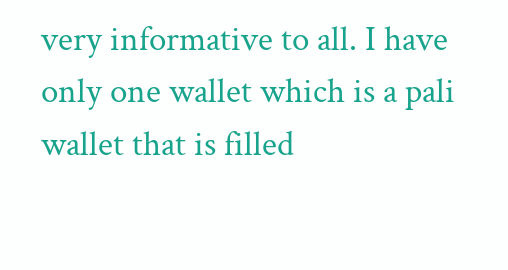very informative to all. I have only one wallet which is a pali wallet that is filled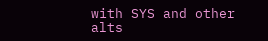with SYS and other alts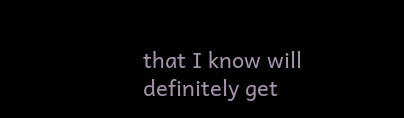that I know will definitely get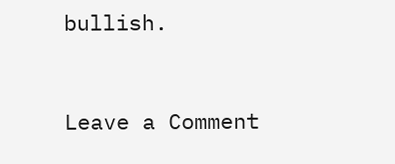bullish.


Leave a Comment